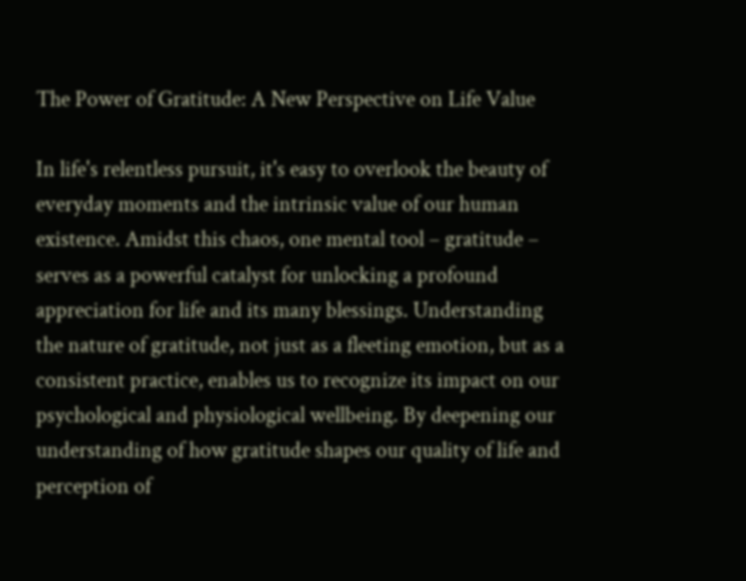The Power of Gratitude: A New Perspective on Life Value

In life's relentless pursuit, it's easy to overlook the beauty of everyday moments and the intrinsic value of our human existence. Amidst this chaos, one mental tool – gratitude – serves as a powerful catalyst for unlocking a profound appreciation for life and its many blessings. Understanding the nature of gratitude, not just as a fleeting emotion, but as a consistent practice, enables us to recognize its impact on our psychological and physiological wellbeing. By deepening our understanding of how gratitude shapes our quality of life and perception of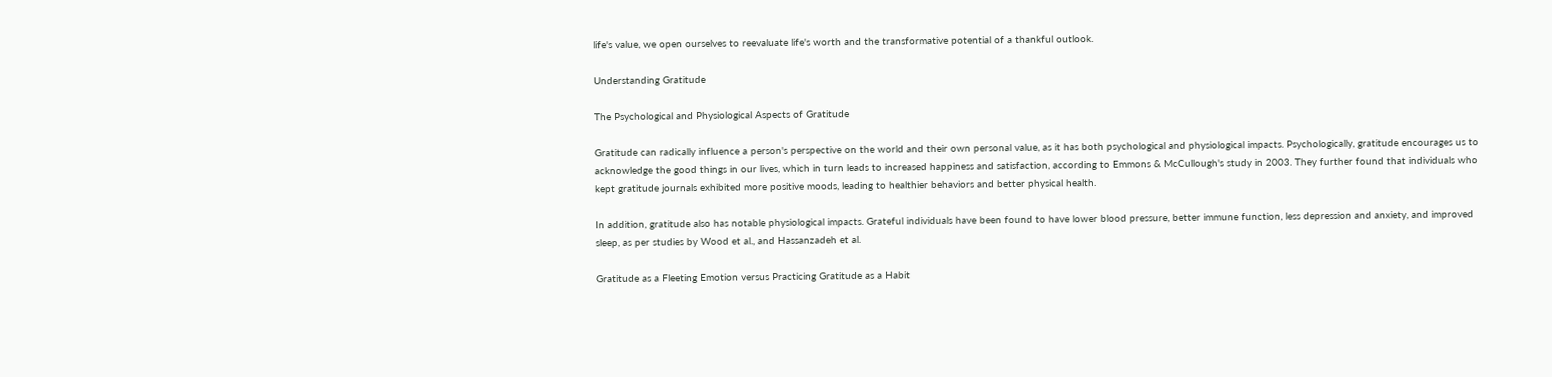life's value, we open ourselves to reevaluate life's worth and the transformative potential of a thankful outlook.

Understanding Gratitude

The Psychological and Physiological Aspects of Gratitude

Gratitude can radically influence a person's perspective on the world and their own personal value, as it has both psychological and physiological impacts. Psychologically, gratitude encourages us to acknowledge the good things in our lives, which in turn leads to increased happiness and satisfaction, according to Emmons & McCullough's study in 2003. They further found that individuals who kept gratitude journals exhibited more positive moods, leading to healthier behaviors and better physical health.

In addition, gratitude also has notable physiological impacts. Grateful individuals have been found to have lower blood pressure, better immune function, less depression and anxiety, and improved sleep, as per studies by Wood et al., and Hassanzadeh et al.

Gratitude as a Fleeting Emotion versus Practicing Gratitude as a Habit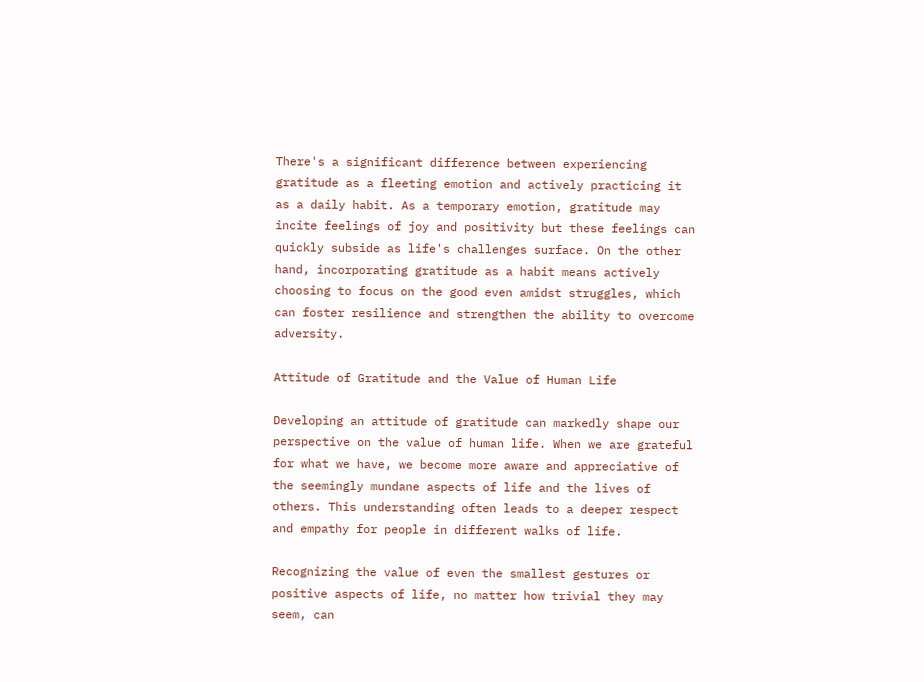There's a significant difference between experiencing gratitude as a fleeting emotion and actively practicing it as a daily habit. As a temporary emotion, gratitude may incite feelings of joy and positivity but these feelings can quickly subside as life's challenges surface. On the other hand, incorporating gratitude as a habit means actively choosing to focus on the good even amidst struggles, which can foster resilience and strengthen the ability to overcome adversity.

Attitude of Gratitude and the Value of Human Life

Developing an attitude of gratitude can markedly shape our perspective on the value of human life. When we are grateful for what we have, we become more aware and appreciative of the seemingly mundane aspects of life and the lives of others. This understanding often leads to a deeper respect and empathy for people in different walks of life.

Recognizing the value of even the smallest gestures or positive aspects of life, no matter how trivial they may seem, can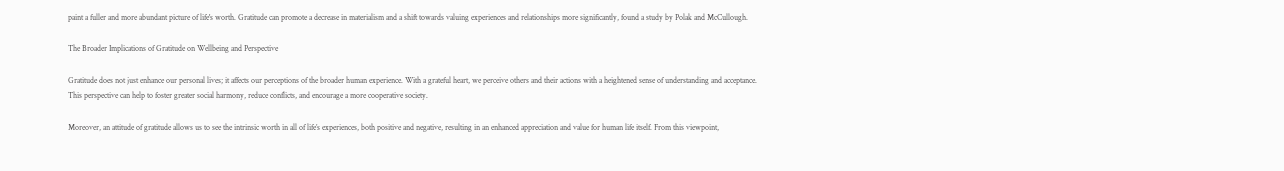paint a fuller and more abundant picture of life's worth. Gratitude can promote a decrease in materialism and a shift towards valuing experiences and relationships more significantly, found a study by Polak and McCullough.

The Broader Implications of Gratitude on Wellbeing and Perspective

Gratitude does not just enhance our personal lives; it affects our perceptions of the broader human experience. With a grateful heart, we perceive others and their actions with a heightened sense of understanding and acceptance. This perspective can help to foster greater social harmony, reduce conflicts, and encourage a more cooperative society.

Moreover, an attitude of gratitude allows us to see the intrinsic worth in all of life’s experiences, both positive and negative, resulting in an enhanced appreciation and value for human life itself. From this viewpoint,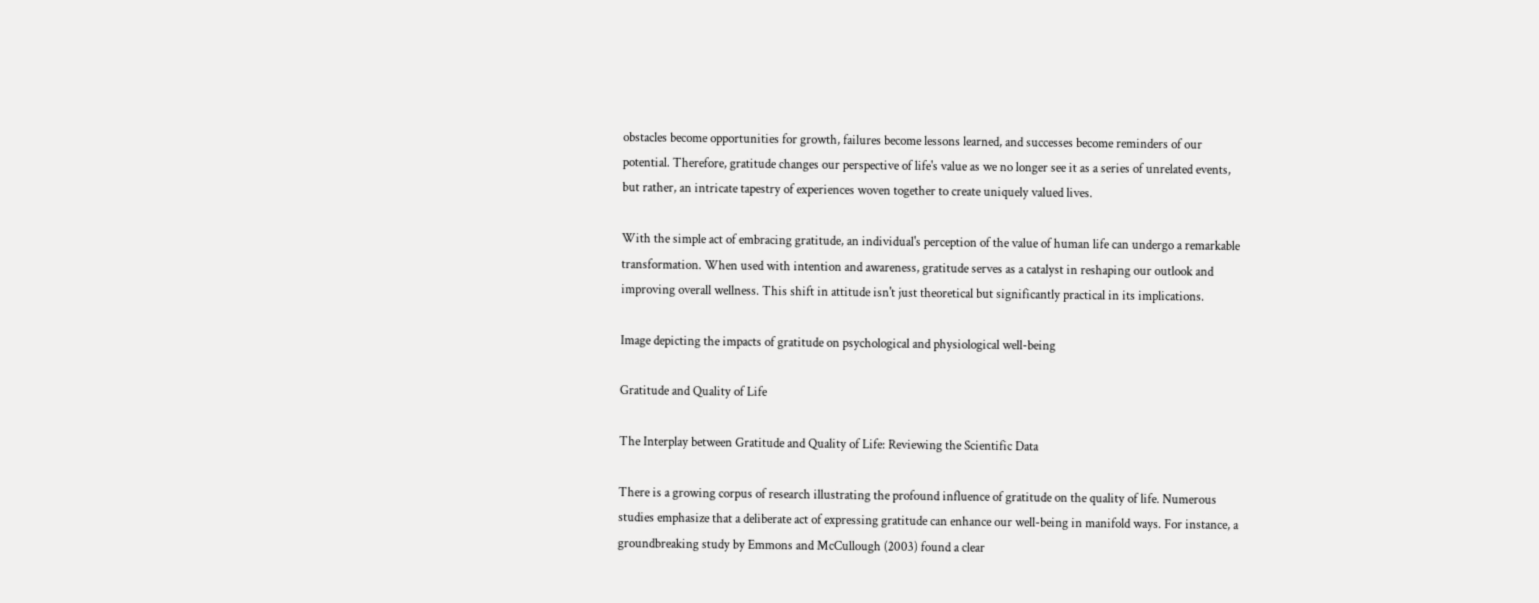obstacles become opportunities for growth, failures become lessons learned, and successes become reminders of our potential. Therefore, gratitude changes our perspective of life's value as we no longer see it as a series of unrelated events, but rather, an intricate tapestry of experiences woven together to create uniquely valued lives.

With the simple act of embracing gratitude, an individual's perception of the value of human life can undergo a remarkable transformation. When used with intention and awareness, gratitude serves as a catalyst in reshaping our outlook and improving overall wellness. This shift in attitude isn't just theoretical but significantly practical in its implications.

Image depicting the impacts of gratitude on psychological and physiological well-being

Gratitude and Quality of Life

The Interplay between Gratitude and Quality of Life: Reviewing the Scientific Data

There is a growing corpus of research illustrating the profound influence of gratitude on the quality of life. Numerous studies emphasize that a deliberate act of expressing gratitude can enhance our well-being in manifold ways. For instance, a groundbreaking study by Emmons and McCullough (2003) found a clear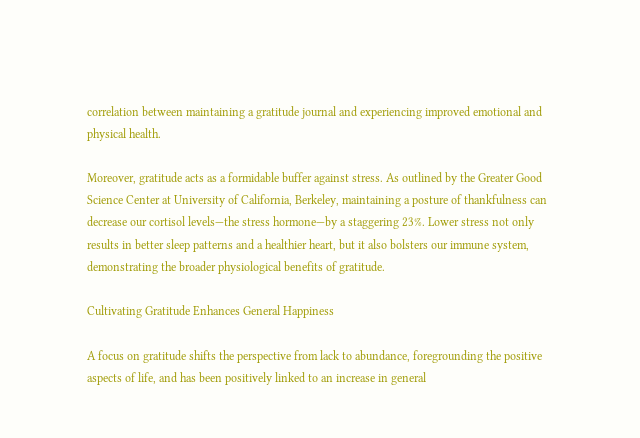correlation between maintaining a gratitude journal and experiencing improved emotional and physical health.

Moreover, gratitude acts as a formidable buffer against stress. As outlined by the Greater Good Science Center at University of California, Berkeley, maintaining a posture of thankfulness can decrease our cortisol levels—the stress hormone—by a staggering 23%. Lower stress not only results in better sleep patterns and a healthier heart, but it also bolsters our immune system, demonstrating the broader physiological benefits of gratitude.

Cultivating Gratitude Enhances General Happiness

A focus on gratitude shifts the perspective from lack to abundance, foregrounding the positive aspects of life, and has been positively linked to an increase in general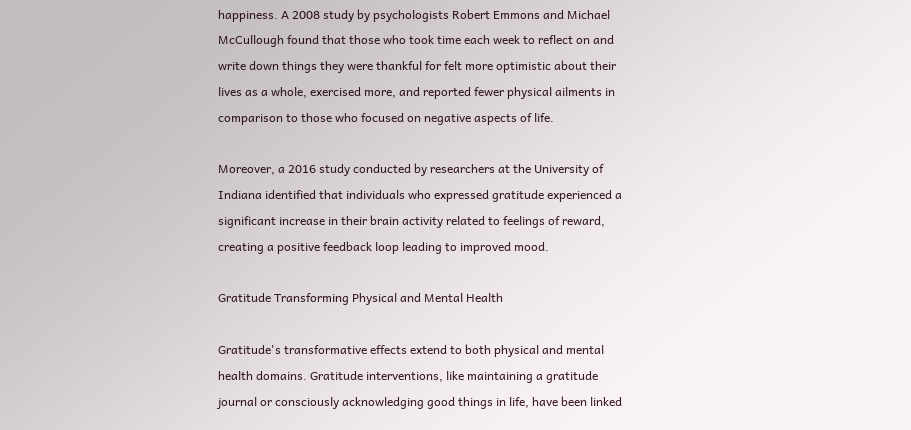happiness. A 2008 study by psychologists Robert Emmons and Michael McCullough found that those who took time each week to reflect on and write down things they were thankful for felt more optimistic about their lives as a whole, exercised more, and reported fewer physical ailments in comparison to those who focused on negative aspects of life.

Moreover, a 2016 study conducted by researchers at the University of Indiana identified that individuals who expressed gratitude experienced a significant increase in their brain activity related to feelings of reward, creating a positive feedback loop leading to improved mood.

Gratitude Transforming Physical and Mental Health

Gratitude's transformative effects extend to both physical and mental health domains. Gratitude interventions, like maintaining a gratitude journal or consciously acknowledging good things in life, have been linked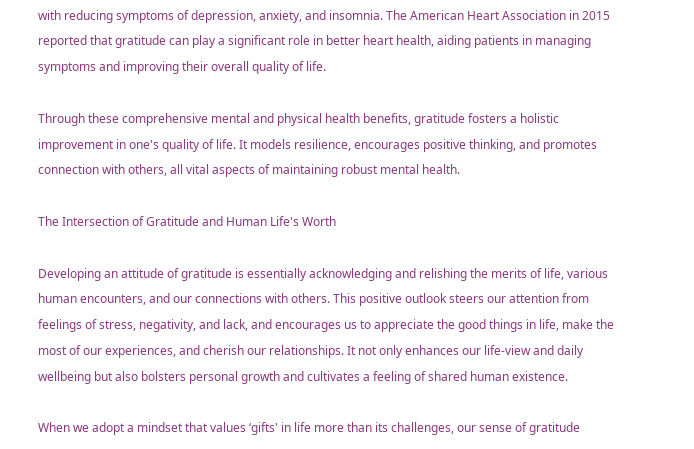with reducing symptoms of depression, anxiety, and insomnia. The American Heart Association in 2015 reported that gratitude can play a significant role in better heart health, aiding patients in managing symptoms and improving their overall quality of life.

Through these comprehensive mental and physical health benefits, gratitude fosters a holistic improvement in one's quality of life. It models resilience, encourages positive thinking, and promotes connection with others, all vital aspects of maintaining robust mental health.

The Intersection of Gratitude and Human Life's Worth

Developing an attitude of gratitude is essentially acknowledging and relishing the merits of life, various human encounters, and our connections with others. This positive outlook steers our attention from feelings of stress, negativity, and lack, and encourages us to appreciate the good things in life, make the most of our experiences, and cherish our relationships. It not only enhances our life-view and daily wellbeing but also bolsters personal growth and cultivates a feeling of shared human existence.

When we adopt a mindset that values ‘gifts' in life more than its challenges, our sense of gratitude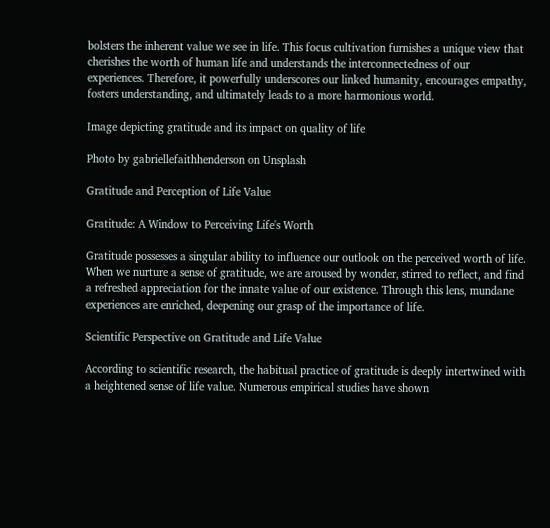bolsters the inherent value we see in life. This focus cultivation furnishes a unique view that cherishes the worth of human life and understands the interconnectedness of our experiences. Therefore, it powerfully underscores our linked humanity, encourages empathy, fosters understanding, and ultimately leads to a more harmonious world.

Image depicting gratitude and its impact on quality of life

Photo by gabriellefaithhenderson on Unsplash

Gratitude and Perception of Life Value

Gratitude: A Window to Perceiving Life's Worth

Gratitude possesses a singular ability to influence our outlook on the perceived worth of life. When we nurture a sense of gratitude, we are aroused by wonder, stirred to reflect, and find a refreshed appreciation for the innate value of our existence. Through this lens, mundane experiences are enriched, deepening our grasp of the importance of life.

Scientific Perspective on Gratitude and Life Value

According to scientific research, the habitual practice of gratitude is deeply intertwined with a heightened sense of life value. Numerous empirical studies have shown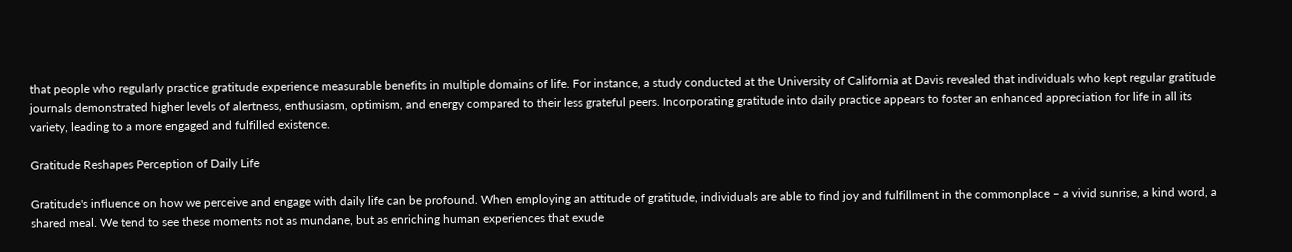that people who regularly practice gratitude experience measurable benefits in multiple domains of life. For instance, a study conducted at the University of California at Davis revealed that individuals who kept regular gratitude journals demonstrated higher levels of alertness, enthusiasm, optimism, and energy compared to their less grateful peers. Incorporating gratitude into daily practice appears to foster an enhanced appreciation for life in all its variety, leading to a more engaged and fulfilled existence.

Gratitude Reshapes Perception of Daily Life

Gratitude's influence on how we perceive and engage with daily life can be profound. When employing an attitude of gratitude, individuals are able to find joy and fulfillment in the commonplace – a vivid sunrise, a kind word, a shared meal. We tend to see these moments not as mundane, but as enriching human experiences that exude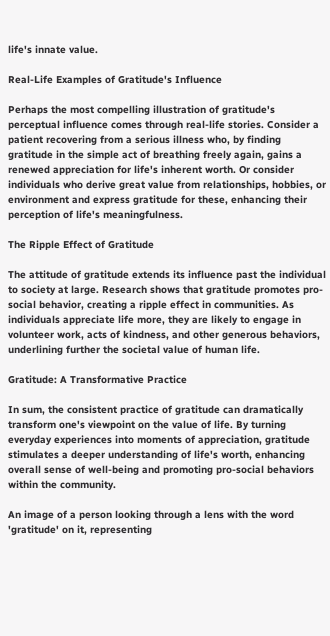life's innate value.

Real-Life Examples of Gratitude's Influence

Perhaps the most compelling illustration of gratitude's perceptual influence comes through real-life stories. Consider a patient recovering from a serious illness who, by finding gratitude in the simple act of breathing freely again, gains a renewed appreciation for life's inherent worth. Or consider individuals who derive great value from relationships, hobbies, or environment and express gratitude for these, enhancing their perception of life's meaningfulness.

The Ripple Effect of Gratitude

The attitude of gratitude extends its influence past the individual to society at large. Research shows that gratitude promotes pro-social behavior, creating a ripple effect in communities. As individuals appreciate life more, they are likely to engage in volunteer work, acts of kindness, and other generous behaviors, underlining further the societal value of human life.

Gratitude: A Transformative Practice

In sum, the consistent practice of gratitude can dramatically transform one's viewpoint on the value of life. By turning everyday experiences into moments of appreciation, gratitude stimulates a deeper understanding of life's worth, enhancing overall sense of well-being and promoting pro-social behaviors within the community.

An image of a person looking through a lens with the word 'gratitude' on it, representing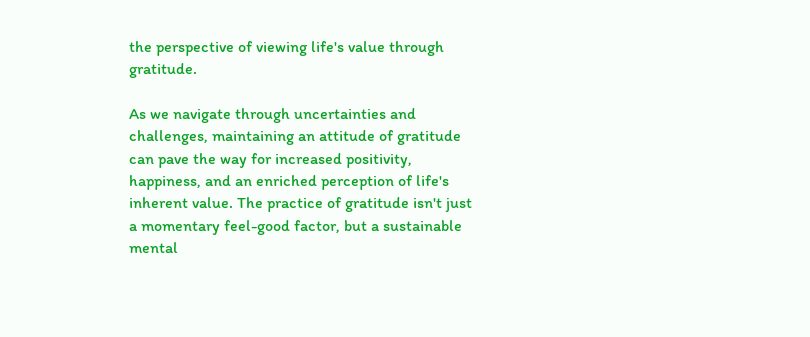the perspective of viewing life's value through gratitude.

As we navigate through uncertainties and challenges, maintaining an attitude of gratitude can pave the way for increased positivity, happiness, and an enriched perception of life's inherent value. The practice of gratitude isn't just a momentary feel-good factor, but a sustainable mental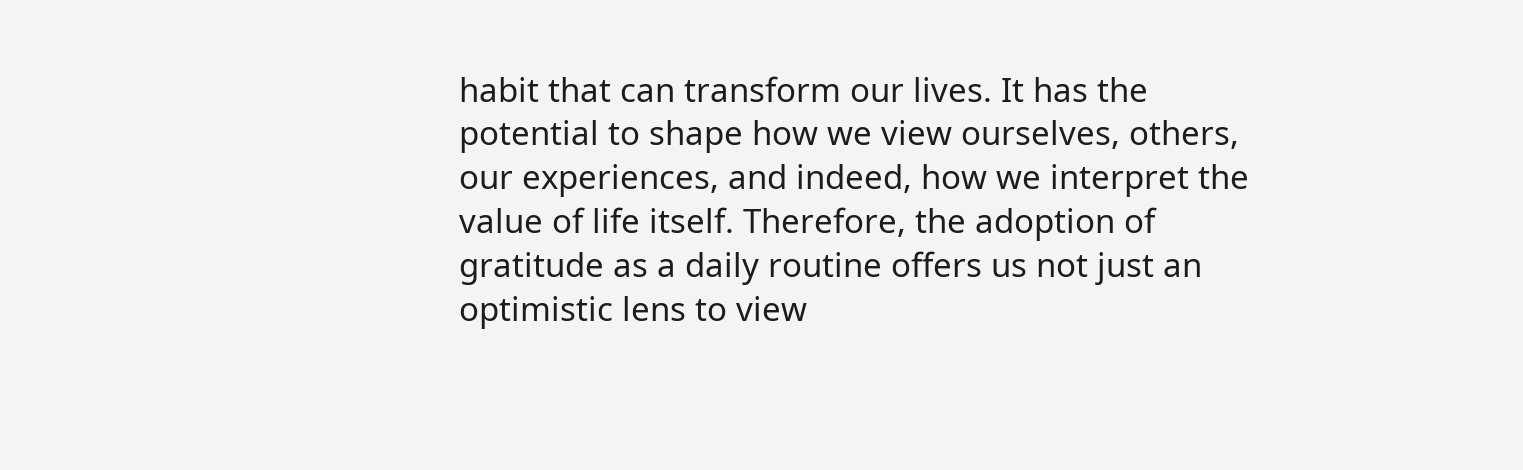habit that can transform our lives. It has the potential to shape how we view ourselves, others, our experiences, and indeed, how we interpret the value of life itself. Therefore, the adoption of gratitude as a daily routine offers us not just an optimistic lens to view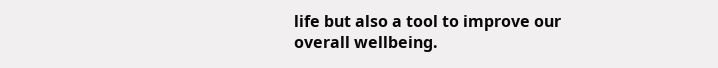life but also a tool to improve our overall wellbeing.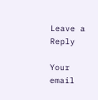Leave a Reply

Your email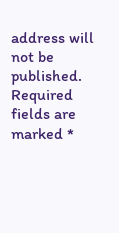address will not be published. Required fields are marked *